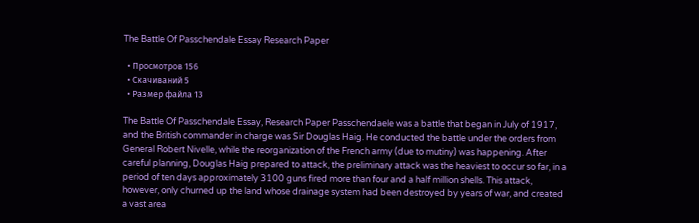The Battle Of Passchendale Essay Research Paper

  • Просмотров 156
  • Скачиваний 5
  • Размер файла 13

The Battle Of Passchendale Essay, Research Paper Passchendaele was a battle that began in July of 1917, and the British commander in charge was Sir Douglas Haig. He conducted the battle under the orders from General Robert Nivelle, while the reorganization of the French army (due to mutiny) was happening. After careful planning, Douglas Haig prepared to attack, the preliminary attack was the heaviest to occur so far, in a period of ten days approximately 3100 guns fired more than four and a half million shells. This attack, however, only churned up the land whose drainage system had been destroyed by years of war, and created a vast area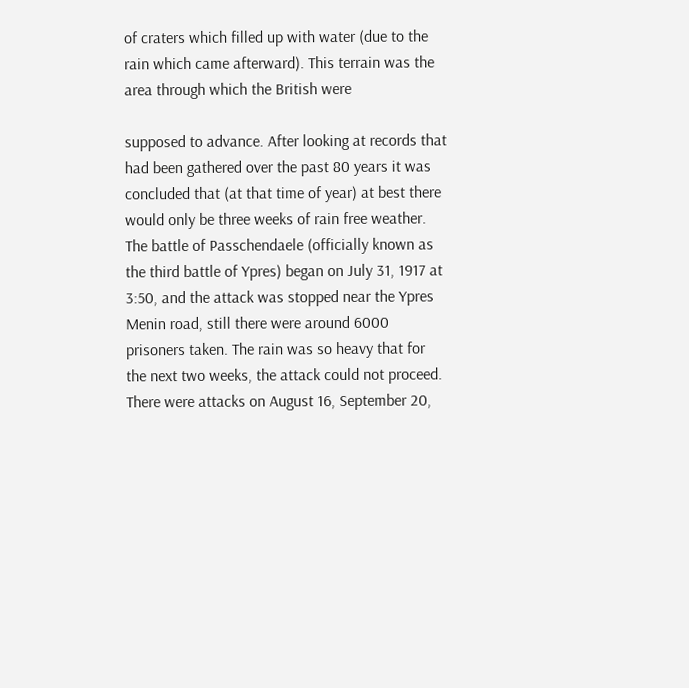of craters which filled up with water (due to the rain which came afterward). This terrain was the area through which the British were

supposed to advance. After looking at records that had been gathered over the past 80 years it was concluded that (at that time of year) at best there would only be three weeks of rain free weather. The battle of Passchendaele (officially known as the third battle of Ypres) began on July 31, 1917 at 3:50, and the attack was stopped near the Ypres Menin road, still there were around 6000 prisoners taken. The rain was so heavy that for the next two weeks, the attack could not proceed. There were attacks on August 16, September 20,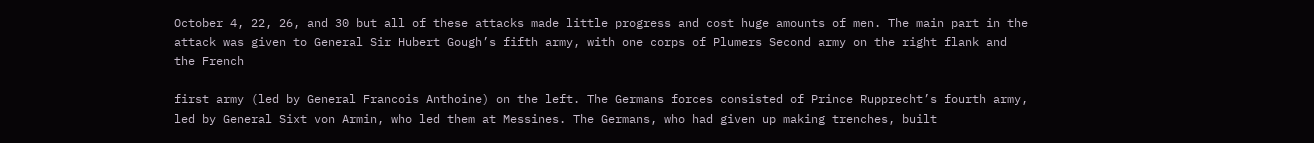October 4, 22, 26, and 30 but all of these attacks made little progress and cost huge amounts of men. The main part in the attack was given to General Sir Hubert Gough’s fifth army, with one corps of Plumers Second army on the right flank and the French

first army (led by General Francois Anthoine) on the left. The Germans forces consisted of Prince Rupprecht’s fourth army, led by General Sixt von Armin, who led them at Messines. The Germans, who had given up making trenches, built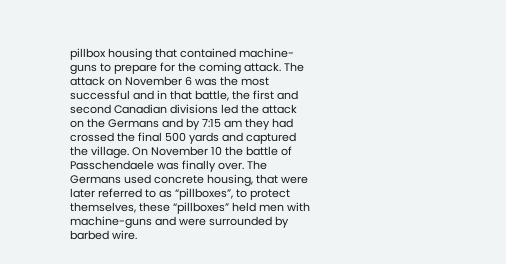pillbox housing that contained machine-guns to prepare for the coming attack. The attack on November 6 was the most successful and in that battle, the first and second Canadian divisions led the attack on the Germans and by 7:15 am they had crossed the final 500 yards and captured the village. On November 10 the battle of Passchendaele was finally over. The Germans used concrete housing, that were later referred to as “pillboxes”, to protect themselves, these “pillboxes” held men with machine-guns and were surrounded by barbed wire.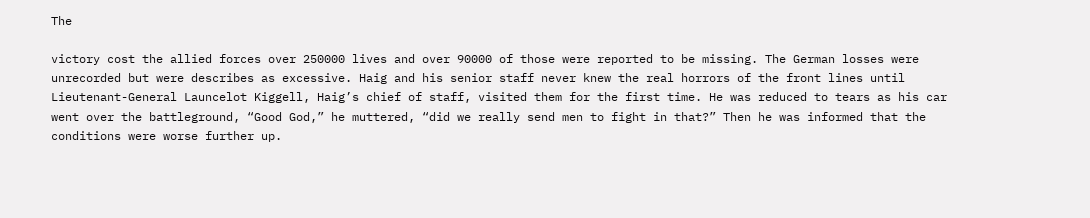The

victory cost the allied forces over 250000 lives and over 90000 of those were reported to be missing. The German losses were unrecorded but were describes as excessive. Haig and his senior staff never knew the real horrors of the front lines until Lieutenant-General Launcelot Kiggell, Haig’s chief of staff, visited them for the first time. He was reduced to tears as his car went over the battleground, “Good God,” he muttered, “did we really send men to fight in that?” Then he was informed that the conditions were worse further up.